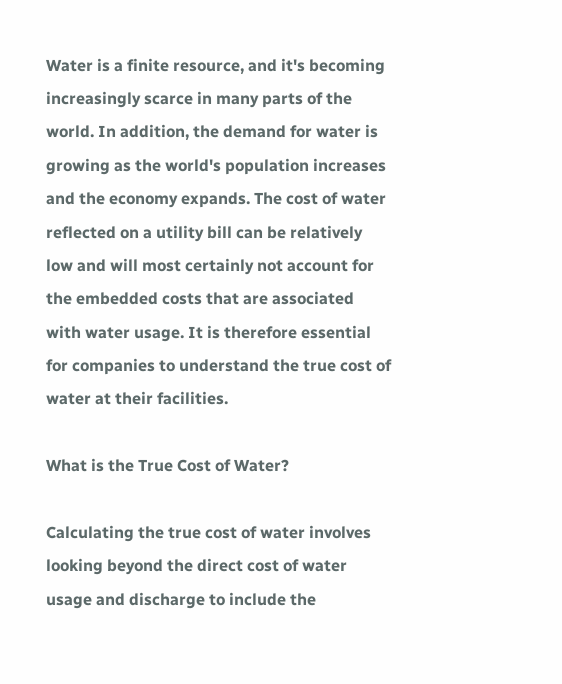Water is a finite resource, and it's becoming increasingly scarce in many parts of the world. In addition, the demand for water is growing as the world's population increases and the economy expands. The cost of water reflected on a utility bill can be relatively low and will most certainly not account for the embedded costs that are associated with water usage. It is therefore essential for companies to understand the true cost of water at their facilities.

What is the True Cost of Water?

Calculating the true cost of water involves looking beyond the direct cost of water usage and discharge to include the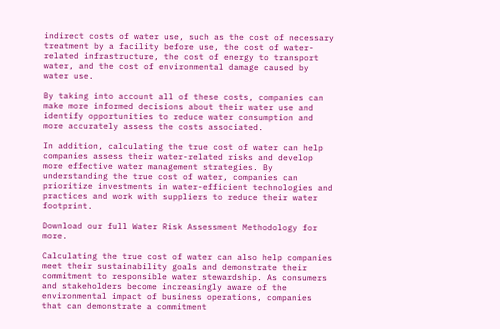indirect costs of water use, such as the cost of necessary treatment by a facility before use, the cost of water-related infrastructure, the cost of energy to transport water, and the cost of environmental damage caused by water use.

By taking into account all of these costs, companies can make more informed decisions about their water use and identify opportunities to reduce water consumption and more accurately assess the costs associated.

In addition, calculating the true cost of water can help companies assess their water-related risks and develop more effective water management strategies. By understanding the true cost of water, companies can prioritize investments in water-efficient technologies and practices and work with suppliers to reduce their water footprint.

Download our full Water Risk Assessment Methodology for more.

Calculating the true cost of water can also help companies meet their sustainability goals and demonstrate their commitment to responsible water stewardship. As consumers and stakeholders become increasingly aware of the environmental impact of business operations, companies that can demonstrate a commitment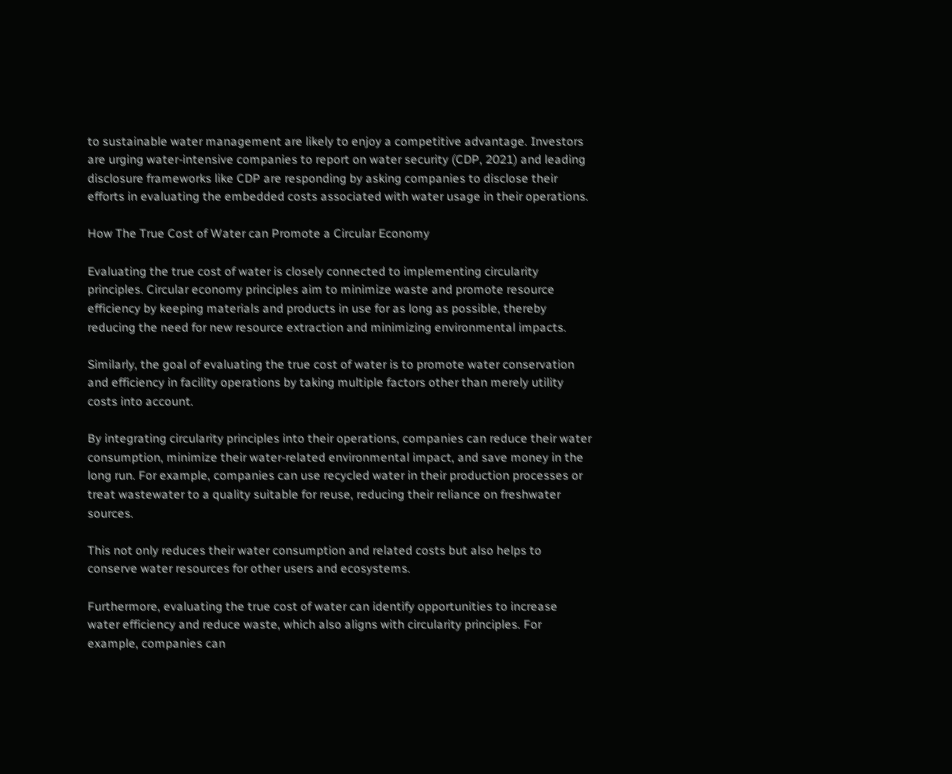to sustainable water management are likely to enjoy a competitive advantage. Investors are urging water-intensive companies to report on water security (CDP, 2021) and leading disclosure frameworks like CDP are responding by asking companies to disclose their efforts in evaluating the embedded costs associated with water usage in their operations.

How The True Cost of Water can Promote a Circular Economy

Evaluating the true cost of water is closely connected to implementing circularity principles. Circular economy principles aim to minimize waste and promote resource efficiency by keeping materials and products in use for as long as possible, thereby reducing the need for new resource extraction and minimizing environmental impacts.

Similarly, the goal of evaluating the true cost of water is to promote water conservation and efficiency in facility operations by taking multiple factors other than merely utility costs into account.

By integrating circularity principles into their operations, companies can reduce their water consumption, minimize their water-related environmental impact, and save money in the long run. For example, companies can use recycled water in their production processes or treat wastewater to a quality suitable for reuse, reducing their reliance on freshwater sources.

This not only reduces their water consumption and related costs but also helps to conserve water resources for other users and ecosystems.

Furthermore, evaluating the true cost of water can identify opportunities to increase water efficiency and reduce waste, which also aligns with circularity principles. For example, companies can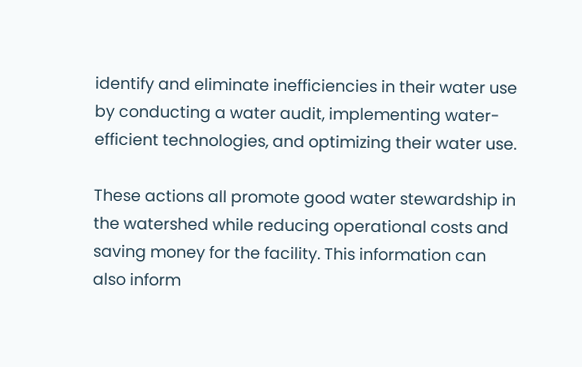identify and eliminate inefficiencies in their water use by conducting a water audit, implementing water-efficient technologies, and optimizing their water use.

These actions all promote good water stewardship in the watershed while reducing operational costs and saving money for the facility. This information can also inform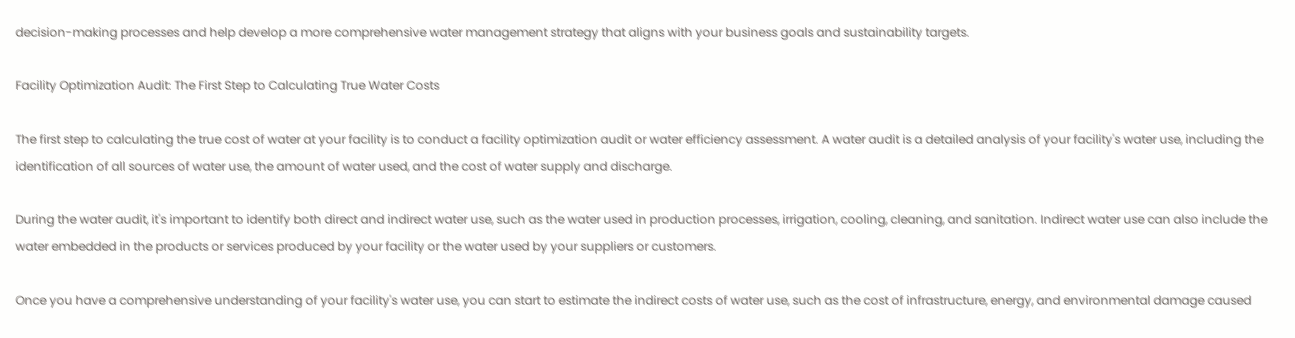decision-making processes and help develop a more comprehensive water management strategy that aligns with your business goals and sustainability targets.

Facility Optimization Audit: The First Step to Calculating True Water Costs

The first step to calculating the true cost of water at your facility is to conduct a facility optimization audit or water efficiency assessment. A water audit is a detailed analysis of your facility's water use, including the identification of all sources of water use, the amount of water used, and the cost of water supply and discharge.

During the water audit, it's important to identify both direct and indirect water use, such as the water used in production processes, irrigation, cooling, cleaning, and sanitation. Indirect water use can also include the water embedded in the products or services produced by your facility or the water used by your suppliers or customers.

Once you have a comprehensive understanding of your facility's water use, you can start to estimate the indirect costs of water use, such as the cost of infrastructure, energy, and environmental damage caused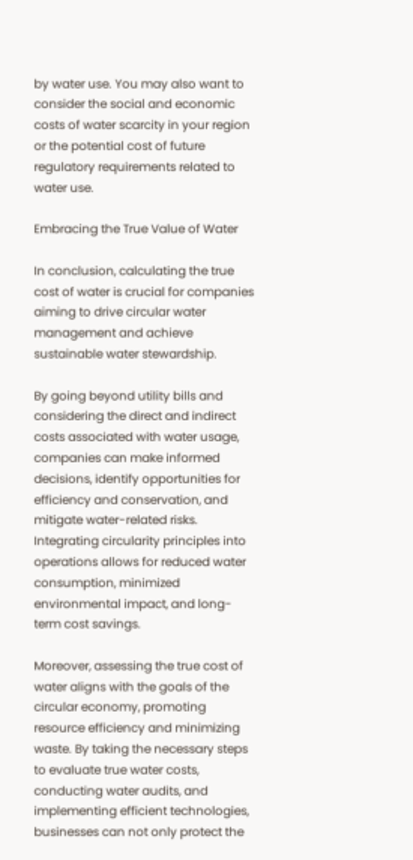by water use. You may also want to consider the social and economic costs of water scarcity in your region or the potential cost of future regulatory requirements related to water use.

Embracing the True Value of Water

In conclusion, calculating the true cost of water is crucial for companies aiming to drive circular water management and achieve sustainable water stewardship.

By going beyond utility bills and considering the direct and indirect costs associated with water usage, companies can make informed decisions, identify opportunities for efficiency and conservation, and mitigate water-related risks. Integrating circularity principles into operations allows for reduced water consumption, minimized environmental impact, and long-term cost savings.

Moreover, assessing the true cost of water aligns with the goals of the circular economy, promoting resource efficiency and minimizing waste. By taking the necessary steps to evaluate true water costs, conducting water audits, and implementing efficient technologies, businesses can not only protect the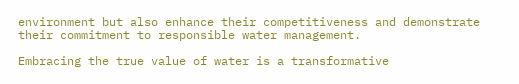environment but also enhance their competitiveness and demonstrate their commitment to responsible water management.

Embracing the true value of water is a transformative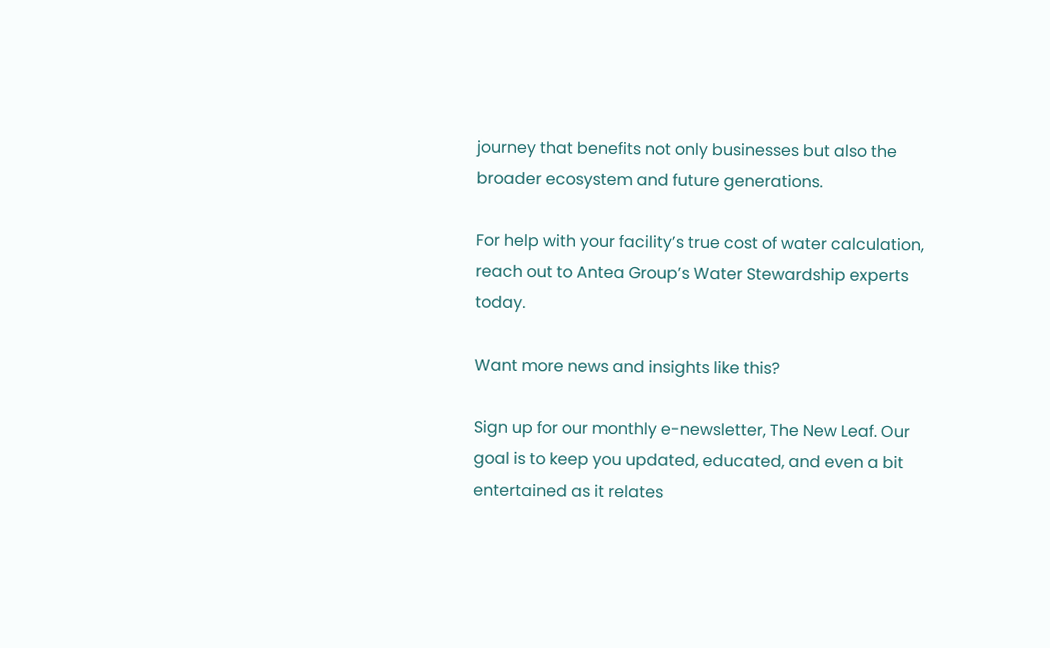journey that benefits not only businesses but also the broader ecosystem and future generations.

For help with your facility’s true cost of water calculation, reach out to Antea Group’s Water Stewardship experts today.

Want more news and insights like this?

Sign up for our monthly e-newsletter, The New Leaf. Our goal is to keep you updated, educated, and even a bit entertained as it relates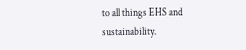to all things EHS and sustainability.